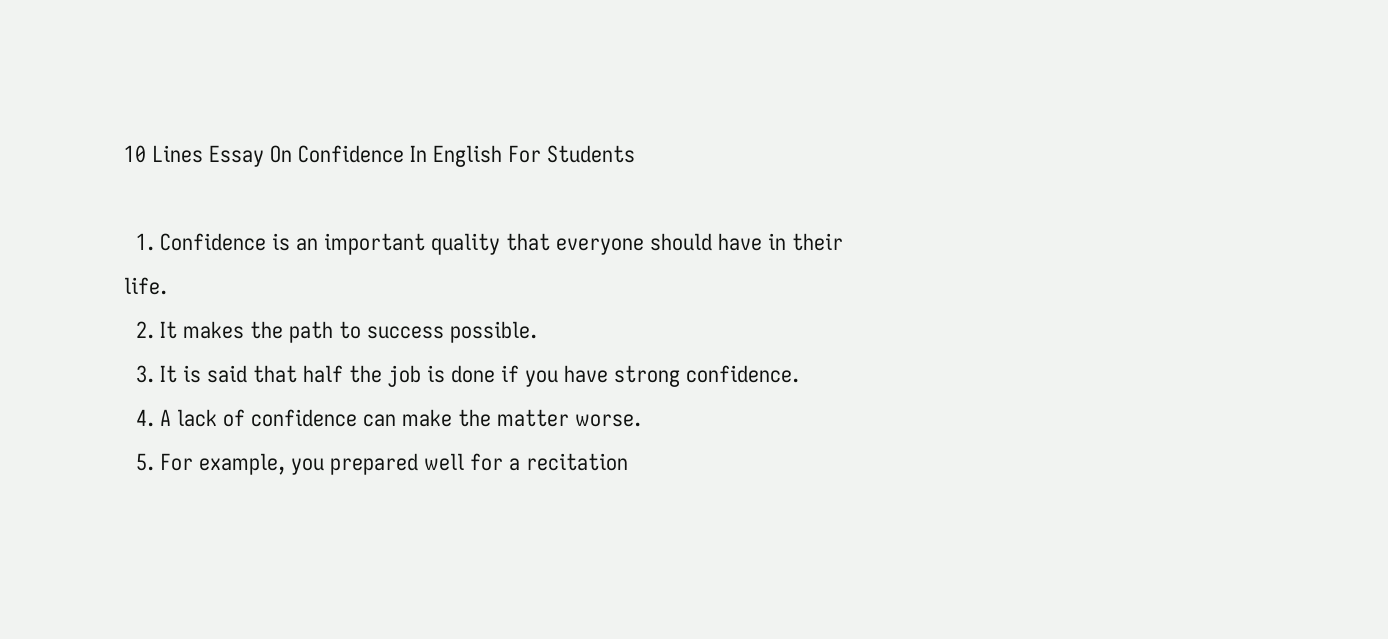10 Lines Essay On Confidence In English For Students

  1. Confidence is an important quality that everyone should have in their life.
  2. It makes the path to success possible.
  3. It is said that half the job is done if you have strong confidence.
  4. A lack of confidence can make the matter worse.
  5. For example, you prepared well for a recitation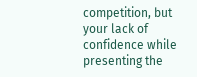competition, but your lack of confidence while presenting the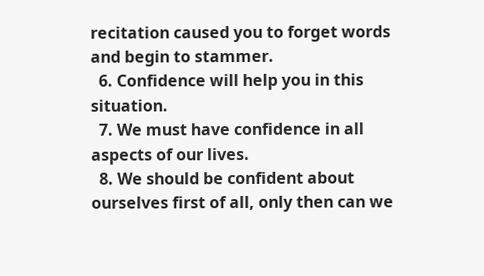recitation caused you to forget words and begin to stammer.
  6. Confidence will help you in this situation.
  7. We must have confidence in all aspects of our lives.
  8. We should be confident about ourselves first of all, only then can we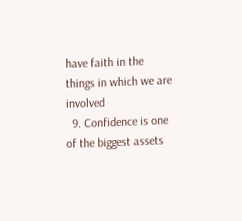have faith in the things in which we are involved
  9. Confidence is one of the biggest assets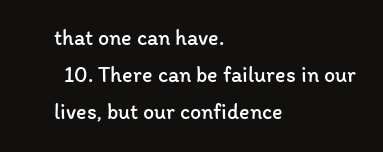that one can have.
  10. There can be failures in our lives, but our confidence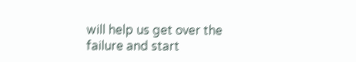will help us get over the failure and start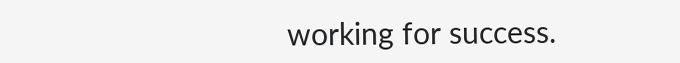working for success.